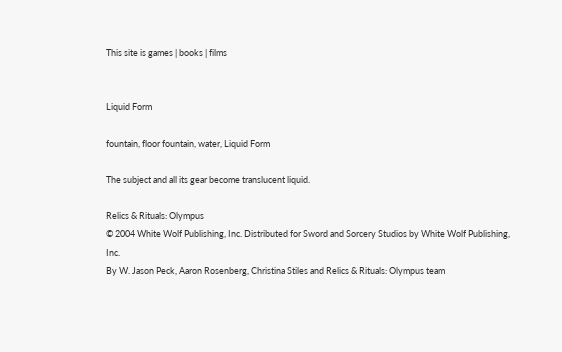This site is games | books | films


Liquid Form

fountain, floor fountain, water, Liquid Form

The subject and all its gear become translucent liquid.

Relics & Rituals: Olympus
© 2004 White Wolf Publishing, Inc. Distributed for Sword and Sorcery Studios by White Wolf Publishing, Inc.
By W. Jason Peck, Aaron Rosenberg, Christina Stiles and Relics & Rituals: Olympus team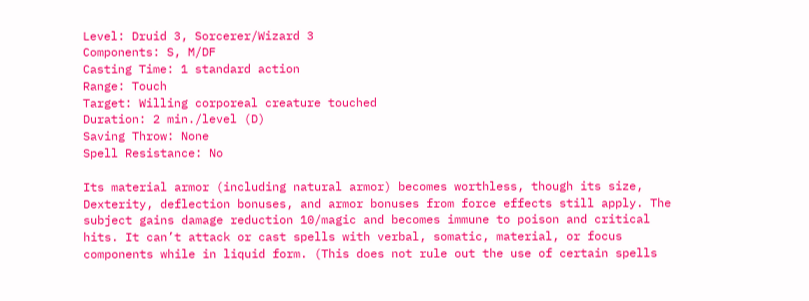Level: Druid 3, Sorcerer/Wizard 3
Components: S, M/DF
Casting Time: 1 standard action
Range: Touch
Target: Willing corporeal creature touched
Duration: 2 min./level (D)
Saving Throw: None
Spell Resistance: No

Its material armor (including natural armor) becomes worthless, though its size, Dexterity, deflection bonuses, and armor bonuses from force effects still apply. The subject gains damage reduction 10/magic and becomes immune to poison and critical hits. It can’t attack or cast spells with verbal, somatic, material, or focus components while in liquid form. (This does not rule out the use of certain spells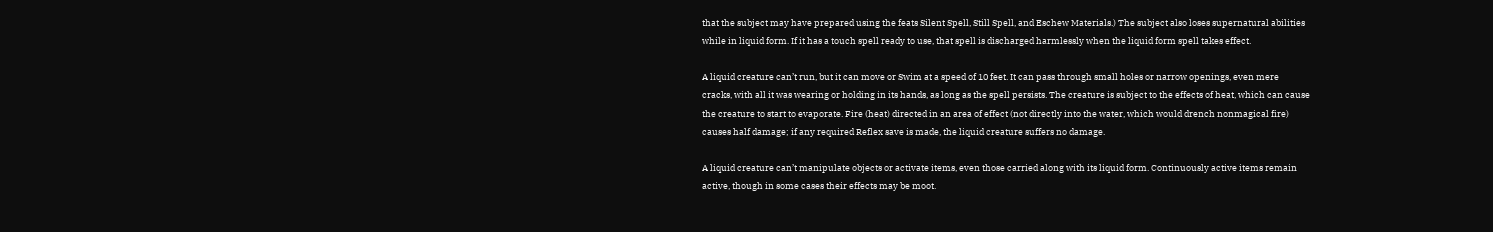that the subject may have prepared using the feats Silent Spell, Still Spell, and Eschew Materials.) The subject also loses supernatural abilities while in liquid form. If it has a touch spell ready to use, that spell is discharged harmlessly when the liquid form spell takes effect.

A liquid creature can’t run, but it can move or Swim at a speed of 10 feet. It can pass through small holes or narrow openings, even mere cracks, with all it was wearing or holding in its hands, as long as the spell persists. The creature is subject to the effects of heat, which can cause the creature to start to evaporate. Fire (heat) directed in an area of effect (not directly into the water, which would drench nonmagical fire) causes half damage; if any required Reflex save is made, the liquid creature suffers no damage.

A liquid creature can’t manipulate objects or activate items, even those carried along with its liquid form. Continuously active items remain active, though in some cases their effects may be moot.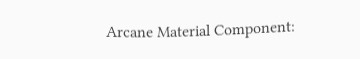Arcane Material Component: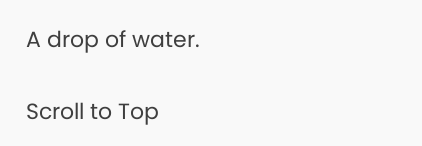A drop of water.

Scroll to Top